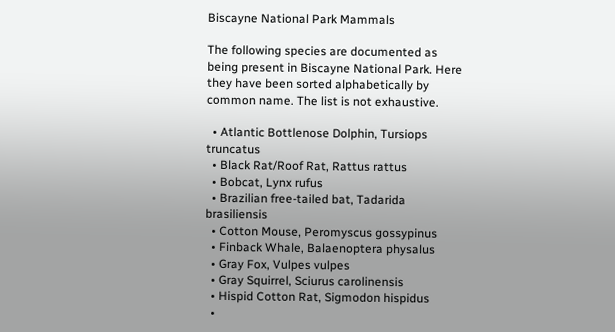Biscayne National Park Mammals

The following species are documented as being present in Biscayne National Park. Here they have been sorted alphabetically by common name. The list is not exhaustive.

  • Atlantic Bottlenose Dolphin, Tursiops truncatus
  • Black Rat/Roof Rat, Rattus rattus
  • Bobcat, Lynx rufus
  • Brazilian free-tailed bat, Tadarida brasiliensis
  • Cotton Mouse, Peromyscus gossypinus
  • Finback Whale, Balaenoptera physalus
  • Gray Fox, Vulpes vulpes
  • Gray Squirrel, Sciurus carolinensis
  • Hispid Cotton Rat, Sigmodon hispidus
  •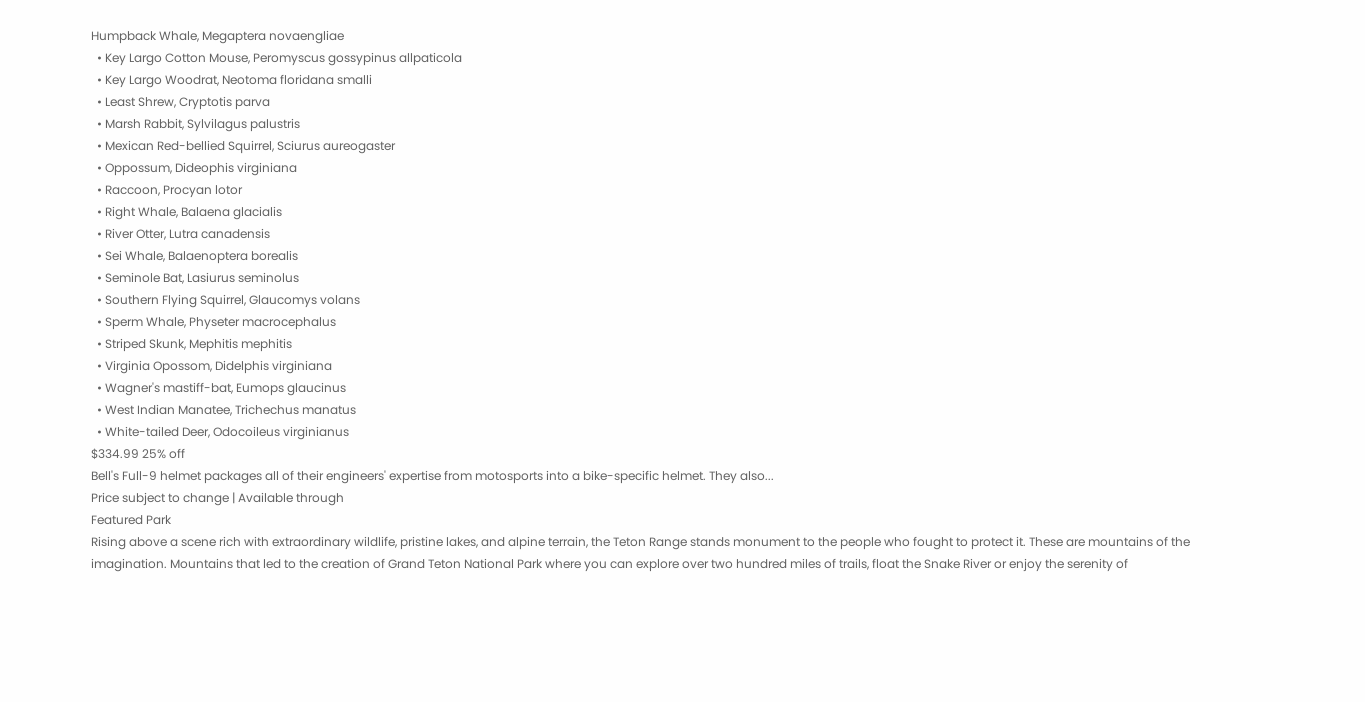Humpback Whale, Megaptera novaengliae
  • Key Largo Cotton Mouse, Peromyscus gossypinus allpaticola
  • Key Largo Woodrat, Neotoma floridana smalli
  • Least Shrew, Cryptotis parva
  • Marsh Rabbit, Sylvilagus palustris
  • Mexican Red-bellied Squirrel, Sciurus aureogaster
  • Oppossum, Dideophis virginiana
  • Raccoon, Procyan lotor
  • Right Whale, Balaena glacialis
  • River Otter, Lutra canadensis
  • Sei Whale, Balaenoptera borealis
  • Seminole Bat, Lasiurus seminolus
  • Southern Flying Squirrel, Glaucomys volans
  • Sperm Whale, Physeter macrocephalus
  • Striped Skunk, Mephitis mephitis
  • Virginia Opossom, Didelphis virginiana
  • Wagner's mastiff-bat, Eumops glaucinus
  • West Indian Manatee, Trichechus manatus
  • White-tailed Deer, Odocoileus virginianus
$334.99 25% off
Bell's Full-9 helmet packages all of their engineers' expertise from motosports into a bike-specific helmet. They also...
Price subject to change | Available through
Featured Park
Rising above a scene rich with extraordinary wildlife, pristine lakes, and alpine terrain, the Teton Range stands monument to the people who fought to protect it. These are mountains of the imagination. Mountains that led to the creation of Grand Teton National Park where you can explore over two hundred miles of trails, float the Snake River or enjoy the serenity of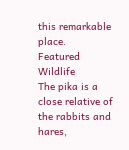this remarkable place.
Featured Wildlife
The pika is a close relative of the rabbits and hares,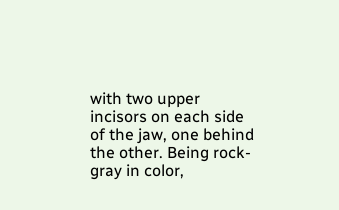with two upper incisors on each side of the jaw, one behind the other. Being rock-gray in color,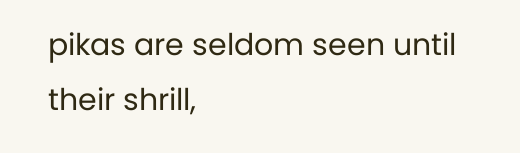pikas are seldom seen until their shrill,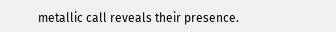metallic call reveals their presence.